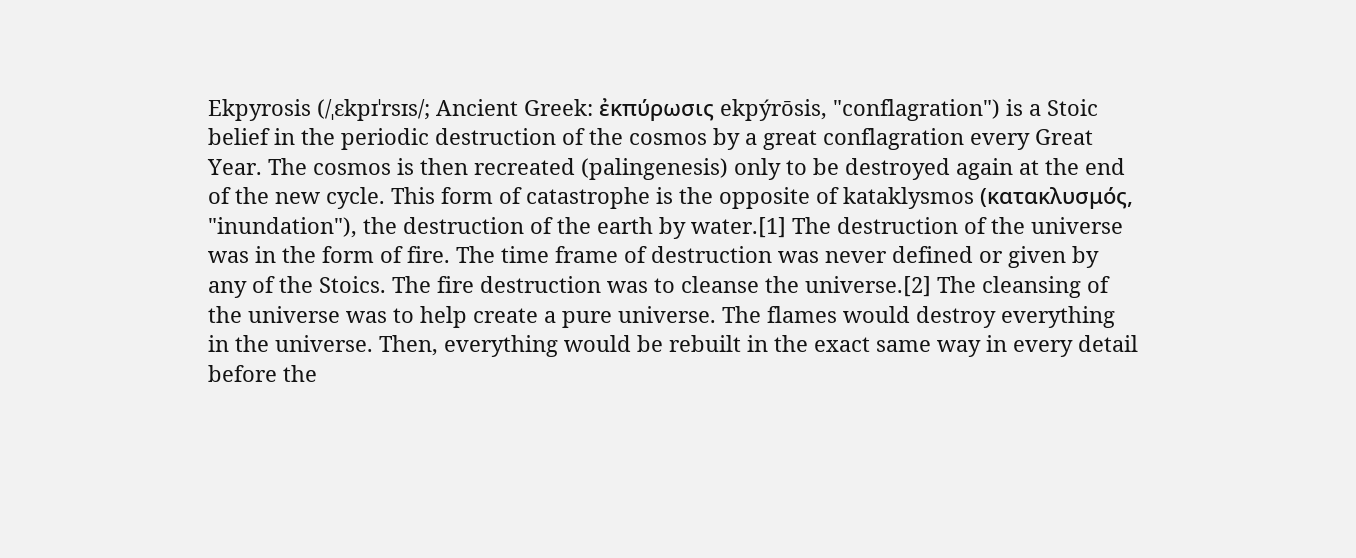Ekpyrosis (/ˌɛkpɪˈrsɪs/; Ancient Greek: ἐκπύρωσις ekpýrōsis, "conflagration") is a Stoic belief in the periodic destruction of the cosmos by a great conflagration every Great Year. The cosmos is then recreated (palingenesis) only to be destroyed again at the end of the new cycle. This form of catastrophe is the opposite of kataklysmos (κατακλυσμός, "inundation"), the destruction of the earth by water.[1] The destruction of the universe was in the form of fire. The time frame of destruction was never defined or given by any of the Stoics. The fire destruction was to cleanse the universe.[2] The cleansing of the universe was to help create a pure universe. The flames would destroy everything in the universe. Then, everything would be rebuilt in the exact same way in every detail before the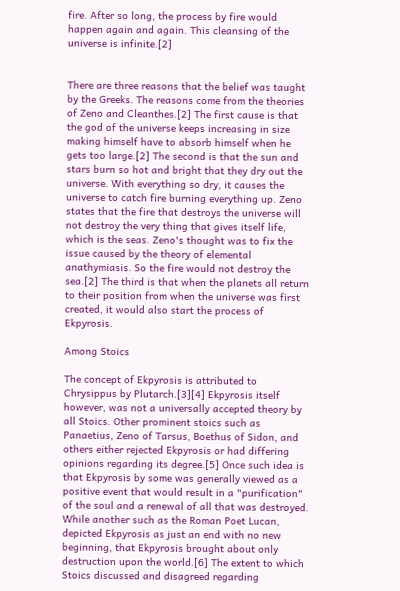fire. After so long, the process by fire would happen again and again. This cleansing of the universe is infinite.[2]


There are three reasons that the belief was taught by the Greeks. The reasons come from the theories of Zeno and Cleanthes.[2] The first cause is that the god of the universe keeps increasing in size making himself have to absorb himself when he gets too large.[2] The second is that the sun and stars burn so hot and bright that they dry out the universe. With everything so dry, it causes the universe to catch fire burning everything up. Zeno states that the fire that destroys the universe will not destroy the very thing that gives itself life, which is the seas. Zeno's thought was to fix the issue caused by the theory of elemental anathymiasis. So the fire would not destroy the sea.[2] The third is that when the planets all return to their position from when the universe was first created, it would also start the process of Ekpyrosis.

Among Stoics

The concept of Ekpyrosis is attributed to Chrysippus by Plutarch.[3][4] Ekpyrosis itself however, was not a universally accepted theory by all Stoics. Other prominent stoics such as Panaetius, Zeno of Tarsus, Boethus of Sidon, and others either rejected Ekpyrosis or had differing opinions regarding its degree.[5] Once such idea is that Ekpyrosis by some was generally viewed as a positive event that would result in a "purification" of the soul and a renewal of all that was destroyed. While another such as the Roman Poet Lucan, depicted Ekpyrosis as just an end with no new beginning, that Ekpyrosis brought about only destruction upon the world.[6] The extent to which Stoics discussed and disagreed regarding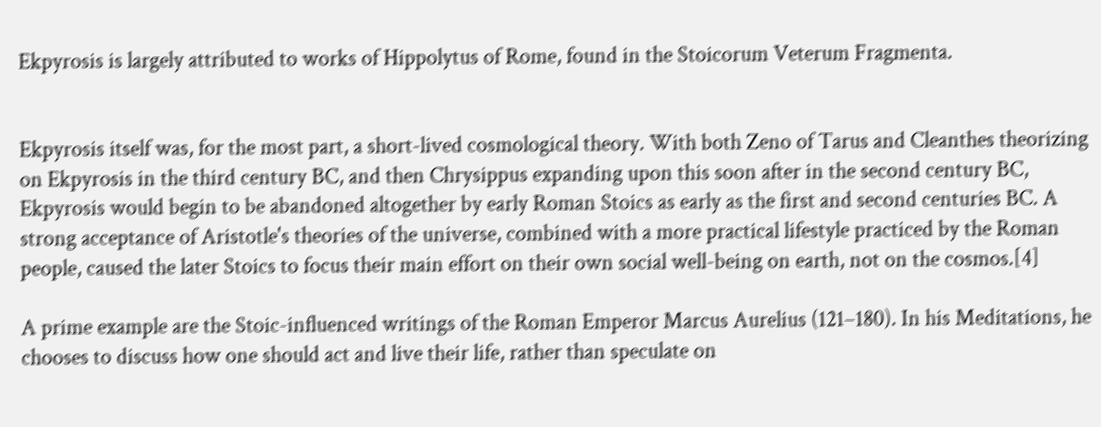Ekpyrosis is largely attributed to works of Hippolytus of Rome, found in the Stoicorum Veterum Fragmenta.


Ekpyrosis itself was, for the most part, a short-lived cosmological theory. With both Zeno of Tarus and Cleanthes theorizing on Ekpyrosis in the third century BC, and then Chrysippus expanding upon this soon after in the second century BC, Ekpyrosis would begin to be abandoned altogether by early Roman Stoics as early as the first and second centuries BC. A strong acceptance of Aristotle's theories of the universe, combined with a more practical lifestyle practiced by the Roman people, caused the later Stoics to focus their main effort on their own social well-being on earth, not on the cosmos.[4]

A prime example are the Stoic-influenced writings of the Roman Emperor Marcus Aurelius (121–180). In his Meditations, he chooses to discuss how one should act and live their life, rather than speculate on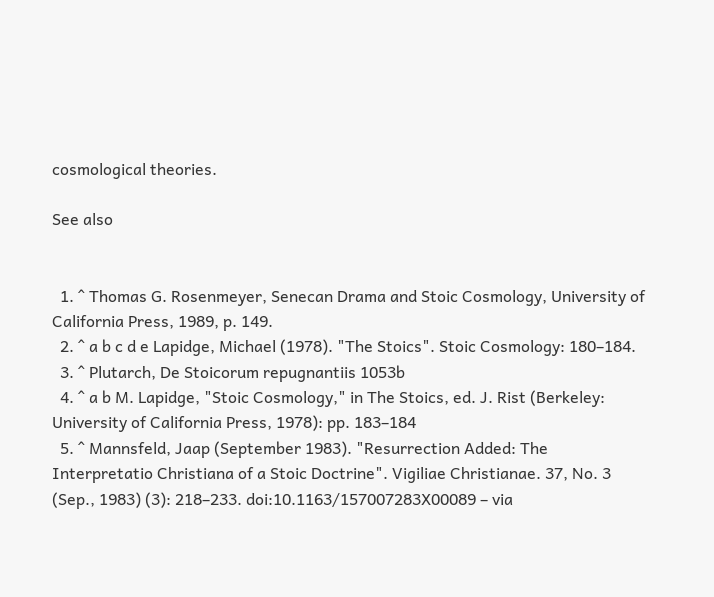cosmological theories.

See also


  1. ^ Thomas G. Rosenmeyer, Senecan Drama and Stoic Cosmology, University of California Press, 1989, p. 149.
  2. ^ a b c d e Lapidge, Michael (1978). "The Stoics". Stoic Cosmology: 180–184.
  3. ^ Plutarch, De Stoicorum repugnantiis 1053b
  4. ^ a b M. Lapidge, "Stoic Cosmology," in The Stoics, ed. J. Rist (Berkeley: University of California Press, 1978): pp. 183–184
  5. ^ Mannsfeld, Jaap (September 1983). "Resurrection Added: The Interpretatio Christiana of a Stoic Doctrine". Vigiliae Christianae. 37, No. 3 (Sep., 1983) (3): 218–233. doi:10.1163/157007283X00089 – via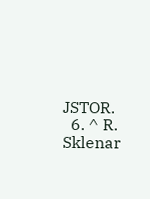JSTOR.
  6. ^ R. Sklenar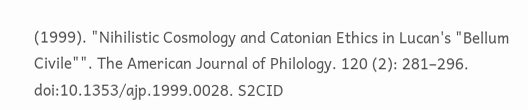(1999). "Nihilistic Cosmology and Catonian Ethics in Lucan's "Bellum Civile"". The American Journal of Philology. 120 (2): 281–296. doi:10.1353/ajp.1999.0028. S2CID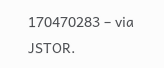170470283 – via JSTOR.